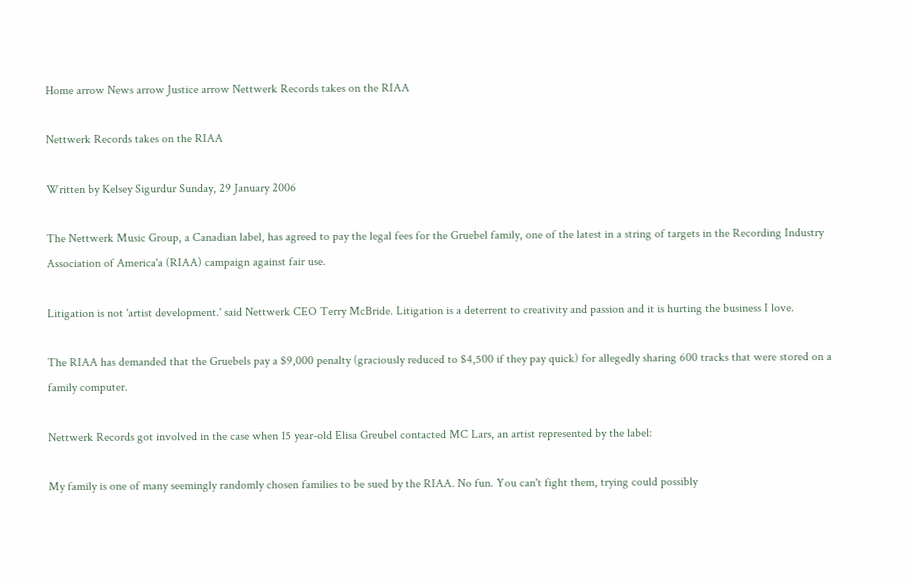Home arrow News arrow Justice arrow Nettwerk Records takes on the RIAA

Nettwerk Records takes on the RIAA

Written by Kelsey Sigurdur Sunday, 29 January 2006

The Nettwerk Music Group, a Canadian label, has agreed to pay the legal fees for the Gruebel family, one of the latest in a string of targets in the Recording Industry Association of America'a (RIAA) campaign against fair use.

Litigation is not 'artist development.' said Nettwerk CEO Terry McBride. Litigation is a deterrent to creativity and passion and it is hurting the business I love.

The RIAA has demanded that the Gruebels pay a $9,000 penalty (graciously reduced to $4,500 if they pay quick) for allegedly sharing 600 tracks that were stored on a family computer.

Nettwerk Records got involved in the case when 15 year-old Elisa Greubel contacted MC Lars, an artist represented by the label:

My family is one of many seemingly randomly chosen families to be sued by the RIAA. No fun. You can't fight them, trying could possibly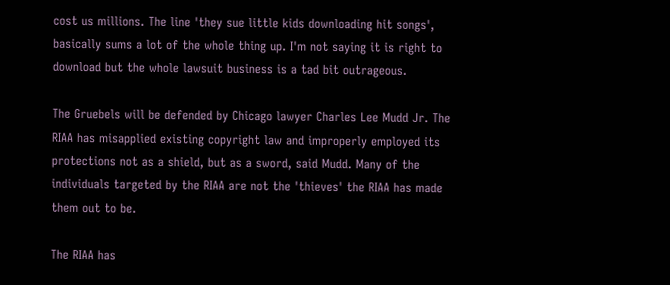cost us millions. The line 'they sue little kids downloading hit songs', basically sums a lot of the whole thing up. I'm not saying it is right to download but the whole lawsuit business is a tad bit outrageous.

The Gruebels will be defended by Chicago lawyer Charles Lee Mudd Jr. The RIAA has misapplied existing copyright law and improperly employed its protections not as a shield, but as a sword, said Mudd. Many of the individuals targeted by the RIAA are not the 'thieves' the RIAA has made them out to be.

The RIAA has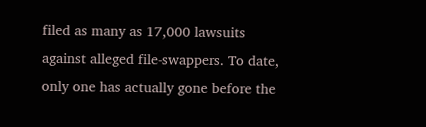filed as many as 17,000 lawsuits against alleged file-swappers. To date, only one has actually gone before the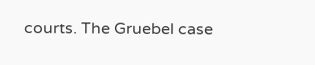courts. The Gruebel case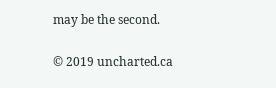may be the second.

© 2019 uncharted.ca